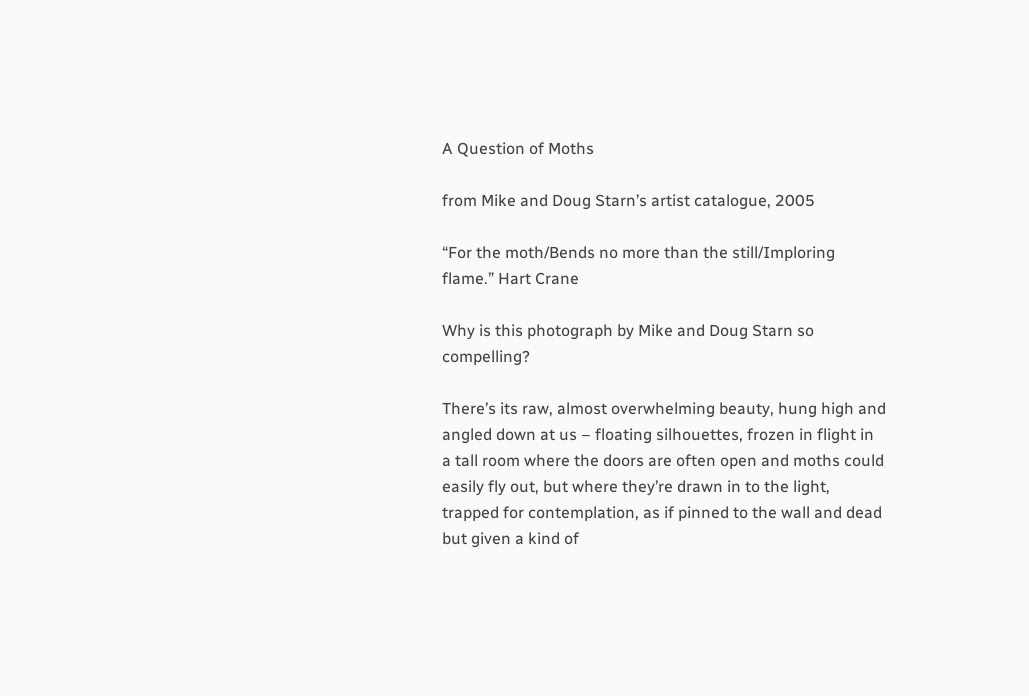A Question of Moths

from Mike and Doug Starn’s artist catalogue, 2005

“For the moth/Bends no more than the still/Imploring flame.” Hart Crane

Why is this photograph by Mike and Doug Starn so compelling?

There’s its raw, almost overwhelming beauty, hung high and angled down at us – floating silhouettes, frozen in flight in a tall room where the doors are often open and moths could easily fly out, but where they’re drawn in to the light, trapped for contemplation, as if pinned to the wall and dead but given a kind of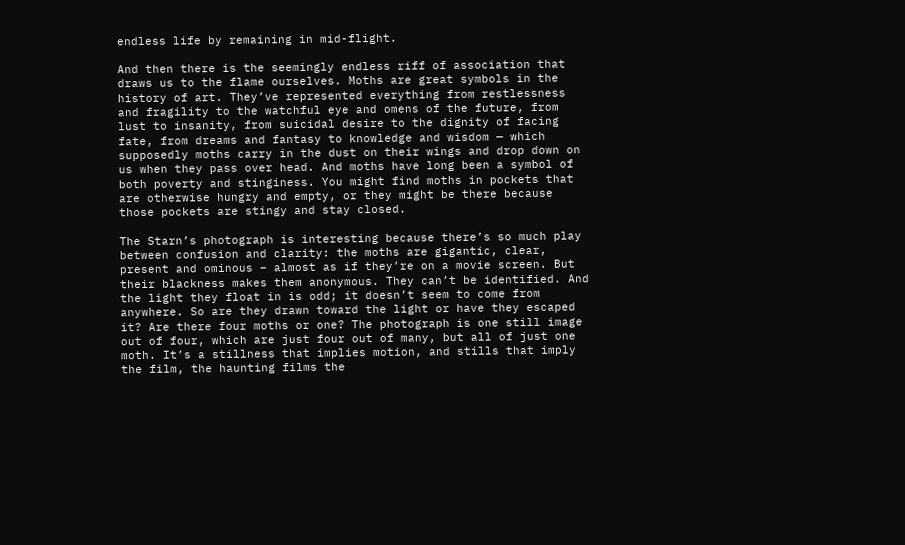endless life by remaining in mid-flight.

And then there is the seemingly endless riff of association that draws us to the flame ourselves. Moths are great symbols in the history of art. They’ve represented everything from restlessness and fragility to the watchful eye and omens of the future, from lust to insanity, from suicidal desire to the dignity of facing fate, from dreams and fantasy to knowledge and wisdom — which supposedly moths carry in the dust on their wings and drop down on us when they pass over head. And moths have long been a symbol of both poverty and stinginess. You might find moths in pockets that are otherwise hungry and empty, or they might be there because those pockets are stingy and stay closed.

The Starn’s photograph is interesting because there’s so much play between confusion and clarity: the moths are gigantic, clear, present and ominous – almost as if they’re on a movie screen. But their blackness makes them anonymous. They can’t be identified. And the light they float in is odd; it doesn’t seem to come from anywhere. So are they drawn toward the light or have they escaped it? Are there four moths or one? The photograph is one still image out of four, which are just four out of many, but all of just one moth. It’s a stillness that implies motion, and stills that imply the film, the haunting films the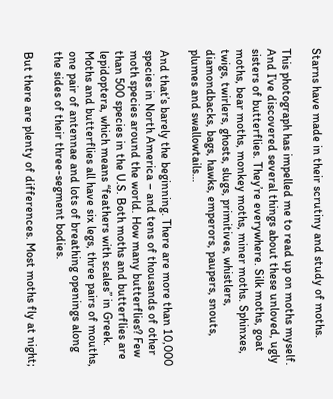Starns have made in their scrutiny and study of moths.

This photograph has impelled me to read up on moths myself. And I’ve discovered several things about these unloved, ugly sisters of butterflies. They’re everywhere. Silk moths, goat moths, bear moths, monkey moths, miner moths. Sphinxes, twigs, twirlers, ghosts, slugs, primitives, whistlers, diamondbacks, bags, hawks, emperors, paupers, snouts, plumes and swallowtails…

And that’s barely the beginning. There are more than 10,000 species in North America – and tens of thousands of other moth species around the world. How many butterflies? Few than 500 species in the U.S. Both moths and butterflies are lepidoptera, which means “feathers with scales” in Greek. Moths and butterflies all have six legs, three pairs of mouths, one pair of antennae and lots of breathing openings along the sides of their three-segment bodies.

But there are plenty of differences. Most moths fly at night;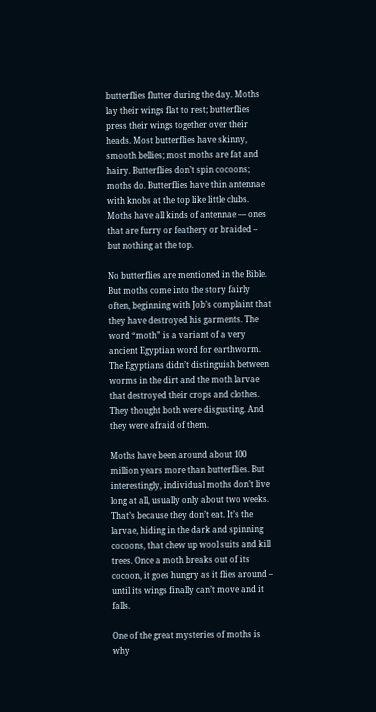butterflies flutter during the day. Moths lay their wings flat to rest; butterflies press their wings together over their heads. Most butterflies have skinny, smooth bellies; most moths are fat and hairy. Butterflies don’t spin cocoons; moths do. Butterflies have thin antennae with knobs at the top like little clubs. Moths have all kinds of antennae — ones that are furry or feathery or braided – but nothing at the top.

No butterflies are mentioned in the Bible. But moths come into the story fairly often, beginning with Job’s complaint that they have destroyed his garments. The word “moth” is a variant of a very ancient Egyptian word for earthworm. The Egyptians didn’t distinguish between worms in the dirt and the moth larvae that destroyed their crops and clothes. They thought both were disgusting. And they were afraid of them.

Moths have been around about 100 million years more than butterflies. But interestingly, individual moths don’t live long at all, usually only about two weeks. That’s because they don’t eat. It’s the larvae, hiding in the dark and spinning cocoons, that chew up wool suits and kill trees. Once a moth breaks out of its cocoon, it goes hungry as it flies around – until its wings finally can’t move and it falls.

One of the great mysteries of moths is why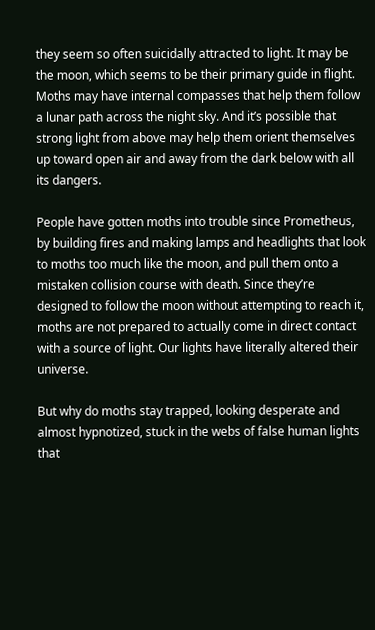they seem so often suicidally attracted to light. It may be the moon, which seems to be their primary guide in flight. Moths may have internal compasses that help them follow a lunar path across the night sky. And it’s possible that strong light from above may help them orient themselves up toward open air and away from the dark below with all its dangers.

People have gotten moths into trouble since Prometheus, by building fires and making lamps and headlights that look to moths too much like the moon, and pull them onto a mistaken collision course with death. Since they’re designed to follow the moon without attempting to reach it, moths are not prepared to actually come in direct contact with a source of light. Our lights have literally altered their universe.

But why do moths stay trapped, looking desperate and almost hypnotized, stuck in the webs of false human lights that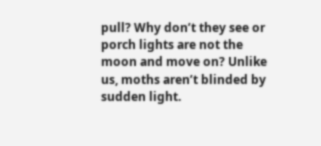pull? Why don’t they see or porch lights are not the moon and move on? Unlike us, moths aren’t blinded by sudden light.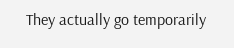They actually go temporarily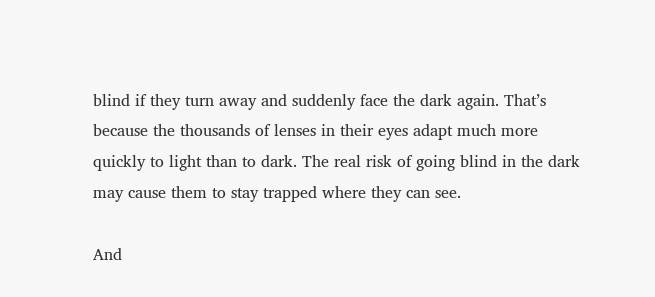blind if they turn away and suddenly face the dark again. That’s because the thousands of lenses in their eyes adapt much more quickly to light than to dark. The real risk of going blind in the dark may cause them to stay trapped where they can see.

And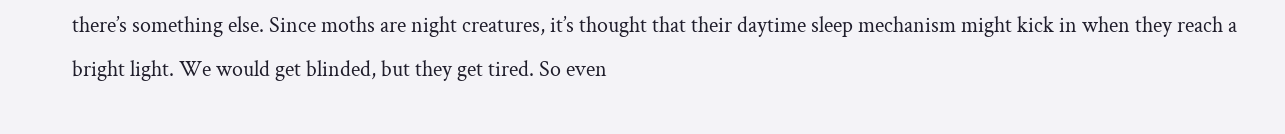there’s something else. Since moths are night creatures, it’s thought that their daytime sleep mechanism might kick in when they reach a bright light. We would get blinded, but they get tired. So even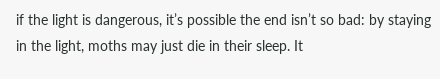if the light is dangerous, it’s possible the end isn’t so bad: by staying in the light, moths may just die in their sleep. It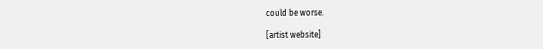could be worse.

[artist website]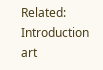Related: Introduction art